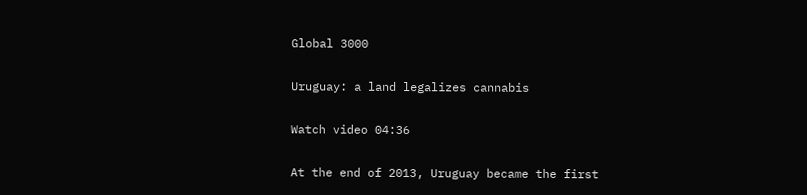Global 3000

Uruguay: a land legalizes cannabis

Watch video 04:36

At the end of 2013, Uruguay became the first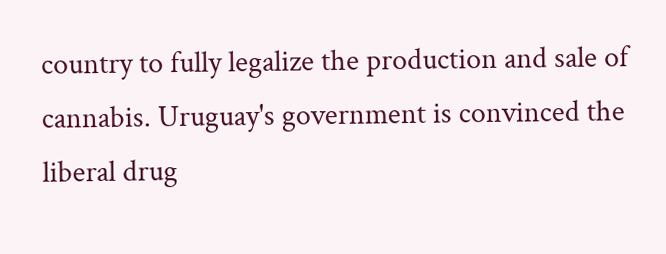country to fully legalize the production and sale of cannabis. Uruguay's government is convinced the liberal drug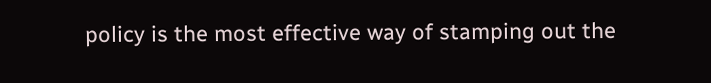policy is the most effective way of stamping out the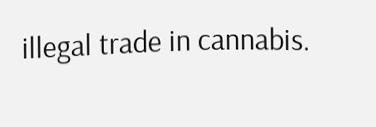illegal trade in cannabis.